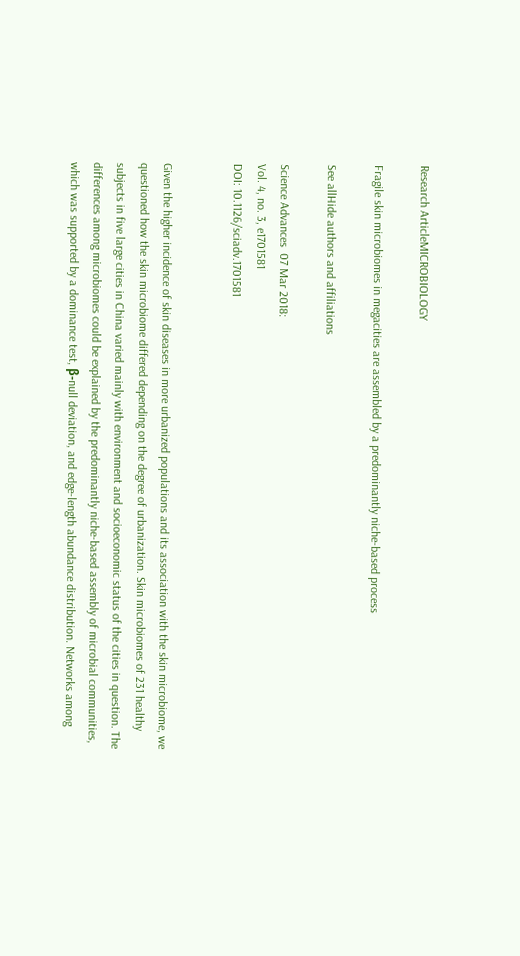Research ArticleMICROBIOLOGY

Fragile skin microbiomes in megacities are assembled by a predominantly niche-based process

See allHide authors and affiliations

Science Advances  07 Mar 2018:
Vol. 4, no. 3, e1701581
DOI: 10.1126/sciadv.1701581


Given the higher incidence of skin diseases in more urbanized populations and its association with the skin microbiome, we questioned how the skin microbiome differed depending on the degree of urbanization. Skin microbiomes of 231 healthy subjects in five large cities in China varied mainly with environment and socioeconomic status of the cities in question. The differences among microbiomes could be explained by the predominantly niche-based assembly of microbial communities, which was supported by a dominance test, β-null deviation, and edge-length abundance distribution. Networks among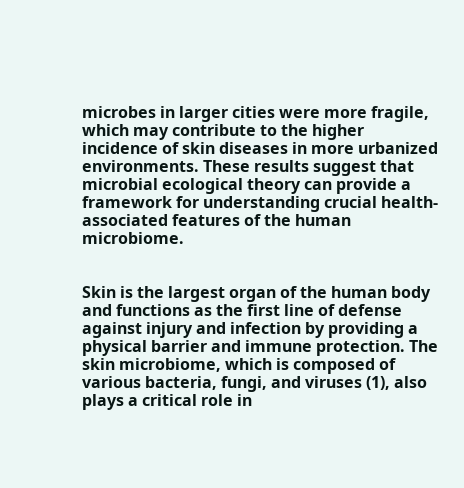microbes in larger cities were more fragile, which may contribute to the higher incidence of skin diseases in more urbanized environments. These results suggest that microbial ecological theory can provide a framework for understanding crucial health-associated features of the human microbiome.


Skin is the largest organ of the human body and functions as the first line of defense against injury and infection by providing a physical barrier and immune protection. The skin microbiome, which is composed of various bacteria, fungi, and viruses (1), also plays a critical role in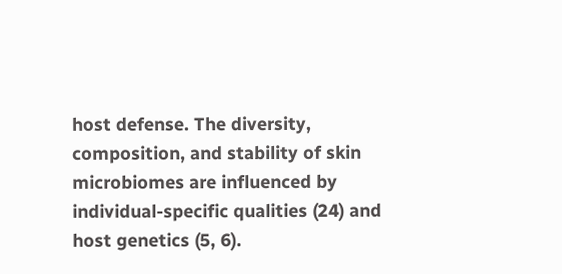host defense. The diversity, composition, and stability of skin microbiomes are influenced by individual-specific qualities (24) and host genetics (5, 6).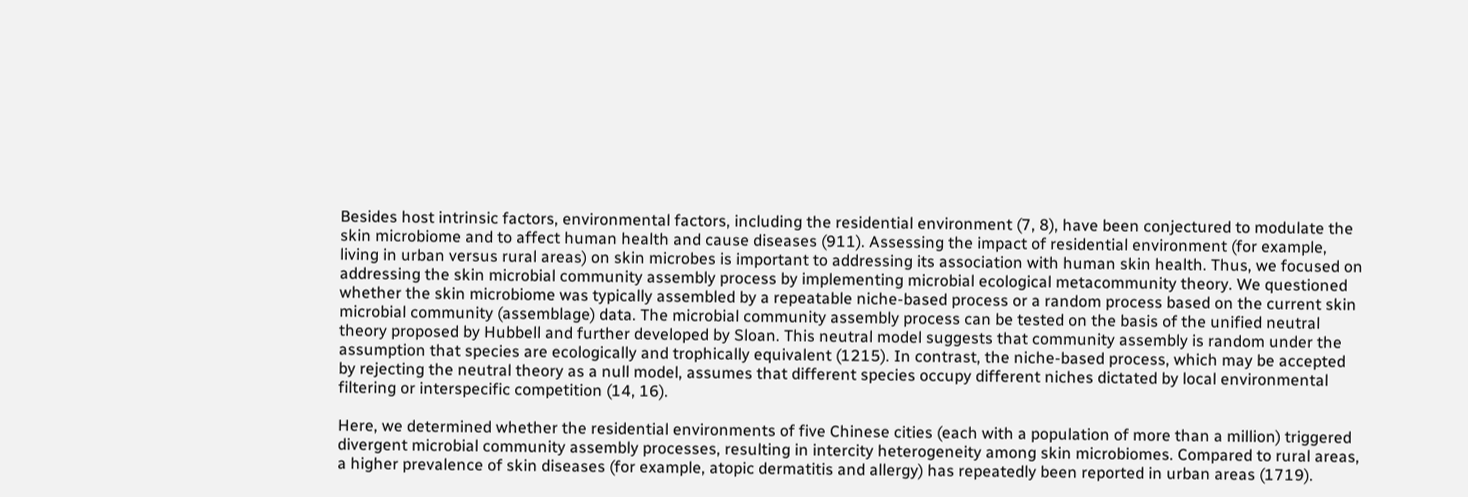Besides host intrinsic factors, environmental factors, including the residential environment (7, 8), have been conjectured to modulate the skin microbiome and to affect human health and cause diseases (911). Assessing the impact of residential environment (for example, living in urban versus rural areas) on skin microbes is important to addressing its association with human skin health. Thus, we focused on addressing the skin microbial community assembly process by implementing microbial ecological metacommunity theory. We questioned whether the skin microbiome was typically assembled by a repeatable niche-based process or a random process based on the current skin microbial community (assemblage) data. The microbial community assembly process can be tested on the basis of the unified neutral theory proposed by Hubbell and further developed by Sloan. This neutral model suggests that community assembly is random under the assumption that species are ecologically and trophically equivalent (1215). In contrast, the niche-based process, which may be accepted by rejecting the neutral theory as a null model, assumes that different species occupy different niches dictated by local environmental filtering or interspecific competition (14, 16).

Here, we determined whether the residential environments of five Chinese cities (each with a population of more than a million) triggered divergent microbial community assembly processes, resulting in intercity heterogeneity among skin microbiomes. Compared to rural areas, a higher prevalence of skin diseases (for example, atopic dermatitis and allergy) has repeatedly been reported in urban areas (1719).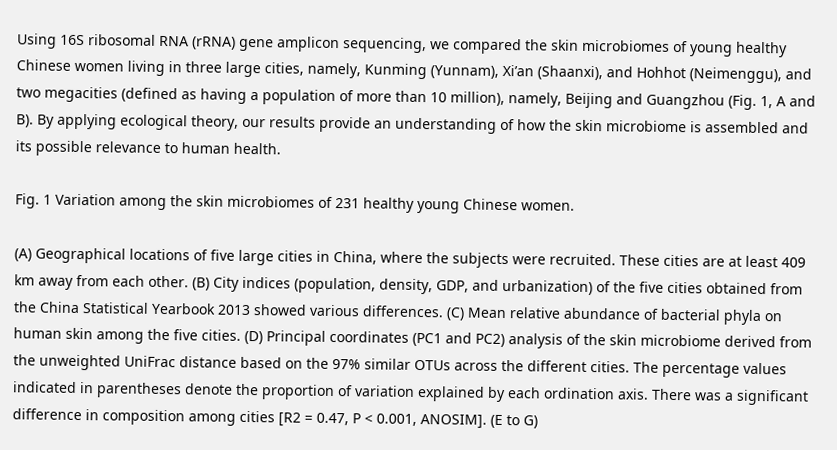Using 16S ribosomal RNA (rRNA) gene amplicon sequencing, we compared the skin microbiomes of young healthy Chinese women living in three large cities, namely, Kunming (Yunnam), Xi’an (Shaanxi), and Hohhot (Neimenggu), and two megacities (defined as having a population of more than 10 million), namely, Beijing and Guangzhou (Fig. 1, A and B). By applying ecological theory, our results provide an understanding of how the skin microbiome is assembled and its possible relevance to human health.

Fig. 1 Variation among the skin microbiomes of 231 healthy young Chinese women.

(A) Geographical locations of five large cities in China, where the subjects were recruited. These cities are at least 409 km away from each other. (B) City indices (population, density, GDP, and urbanization) of the five cities obtained from the China Statistical Yearbook 2013 showed various differences. (C) Mean relative abundance of bacterial phyla on human skin among the five cities. (D) Principal coordinates (PC1 and PC2) analysis of the skin microbiome derived from the unweighted UniFrac distance based on the 97% similar OTUs across the different cities. The percentage values indicated in parentheses denote the proportion of variation explained by each ordination axis. There was a significant difference in composition among cities [R2 = 0.47, P < 0.001, ANOSIM]. (E to G)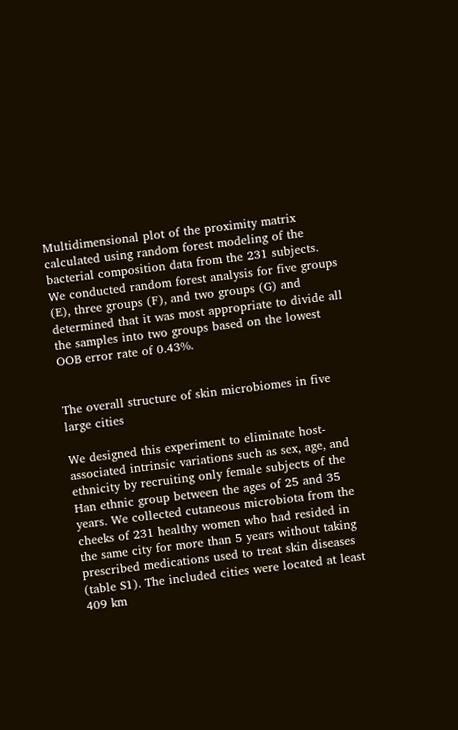Multidimensional plot of the proximity matrix calculated using random forest modeling of the bacterial composition data from the 231 subjects. We conducted random forest analysis for five groups (E), three groups (F), and two groups (G) and determined that it was most appropriate to divide all the samples into two groups based on the lowest OOB error rate of 0.43%.


The overall structure of skin microbiomes in five large cities

We designed this experiment to eliminate host-associated intrinsic variations such as sex, age, and ethnicity by recruiting only female subjects of the Han ethnic group between the ages of 25 and 35 years. We collected cutaneous microbiota from the cheeks of 231 healthy women who had resided in the same city for more than 5 years without taking prescribed medications used to treat skin diseases (table S1). The included cities were located at least 409 km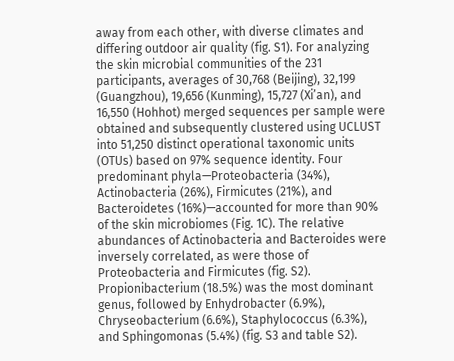away from each other, with diverse climates and differing outdoor air quality (fig. S1). For analyzing the skin microbial communities of the 231 participants, averages of 30,768 (Beijing), 32,199 (Guangzhou), 19,656 (Kunming), 15,727 (Xi’an), and 16,550 (Hohhot) merged sequences per sample were obtained and subsequently clustered using UCLUST into 51,250 distinct operational taxonomic units (OTUs) based on 97% sequence identity. Four predominant phyla—Proteobacteria (34%), Actinobacteria (26%), Firmicutes (21%), and Bacteroidetes (16%)—accounted for more than 90% of the skin microbiomes (Fig. 1C). The relative abundances of Actinobacteria and Bacteroides were inversely correlated, as were those of Proteobacteria and Firmicutes (fig. S2). Propionibacterium (18.5%) was the most dominant genus, followed by Enhydrobacter (6.9%), Chryseobacterium (6.6%), Staphylococcus (6.3%), and Sphingomonas (5.4%) (fig. S3 and table S2).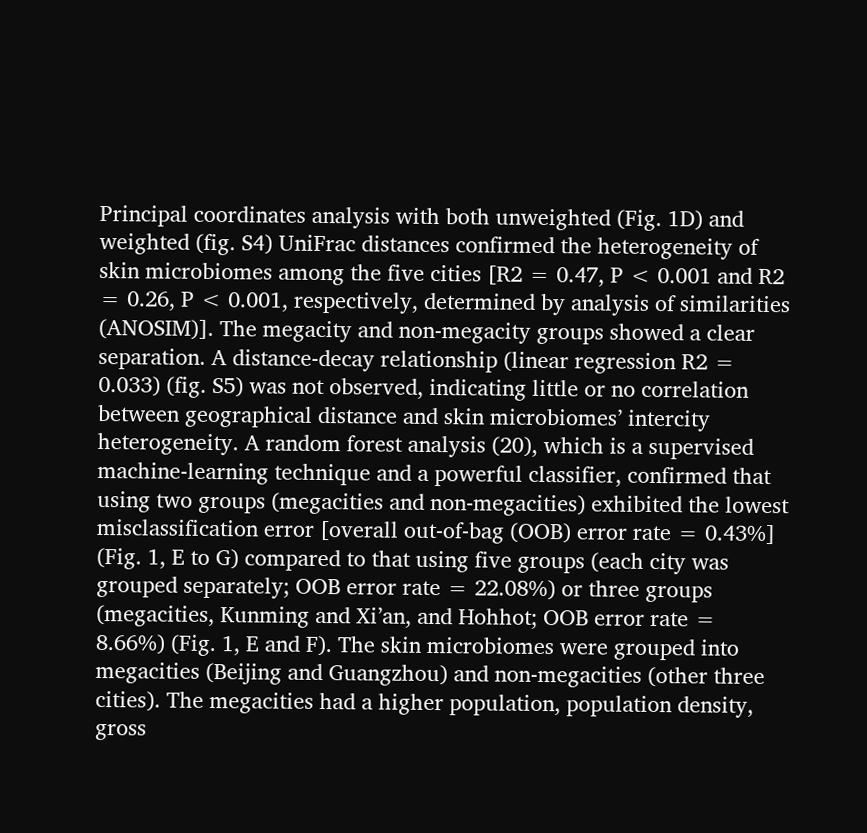Principal coordinates analysis with both unweighted (Fig. 1D) and weighted (fig. S4) UniFrac distances confirmed the heterogeneity of skin microbiomes among the five cities [R2 = 0.47, P < 0.001 and R2 = 0.26, P < 0.001, respectively, determined by analysis of similarities (ANOSIM)]. The megacity and non-megacity groups showed a clear separation. A distance-decay relationship (linear regression R2 = 0.033) (fig. S5) was not observed, indicating little or no correlation between geographical distance and skin microbiomes’ intercity heterogeneity. A random forest analysis (20), which is a supervised machine-learning technique and a powerful classifier, confirmed that using two groups (megacities and non-megacities) exhibited the lowest misclassification error [overall out-of-bag (OOB) error rate = 0.43%] (Fig. 1, E to G) compared to that using five groups (each city was grouped separately; OOB error rate = 22.08%) or three groups (megacities, Kunming and Xi’an, and Hohhot; OOB error rate = 8.66%) (Fig. 1, E and F). The skin microbiomes were grouped into megacities (Beijing and Guangzhou) and non-megacities (other three cities). The megacities had a higher population, population density, gross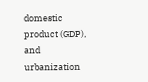domestic product (GDP), and urbanization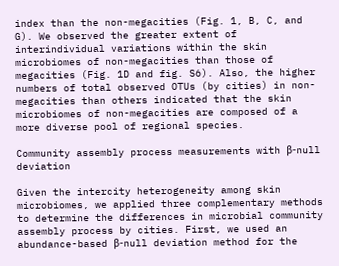index than the non-megacities (Fig. 1, B, C, and G). We observed the greater extent of interindividual variations within the skin microbiomes of non-megacities than those of megacities (Fig. 1D and fig. S6). Also, the higher numbers of total observed OTUs (by cities) in non-megacities than others indicated that the skin microbiomes of non-megacities are composed of a more diverse pool of regional species.

Community assembly process measurements with β-null deviation

Given the intercity heterogeneity among skin microbiomes, we applied three complementary methods to determine the differences in microbial community assembly process by cities. First, we used an abundance-based β-null deviation method for the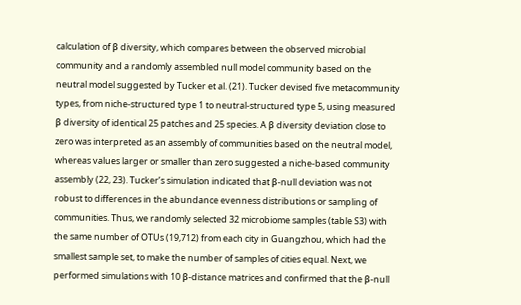calculation of β diversity, which compares between the observed microbial community and a randomly assembled null model community based on the neutral model suggested by Tucker et al. (21). Tucker devised five metacommunity types, from niche-structured type 1 to neutral-structured type 5, using measured β diversity of identical 25 patches and 25 species. A β diversity deviation close to zero was interpreted as an assembly of communities based on the neutral model, whereas values larger or smaller than zero suggested a niche-based community assembly (22, 23). Tucker’s simulation indicated that β-null deviation was not robust to differences in the abundance evenness distributions or sampling of communities. Thus, we randomly selected 32 microbiome samples (table S3) with the same number of OTUs (19,712) from each city in Guangzhou, which had the smallest sample set, to make the number of samples of cities equal. Next, we performed simulations with 10 β-distance matrices and confirmed that the β-null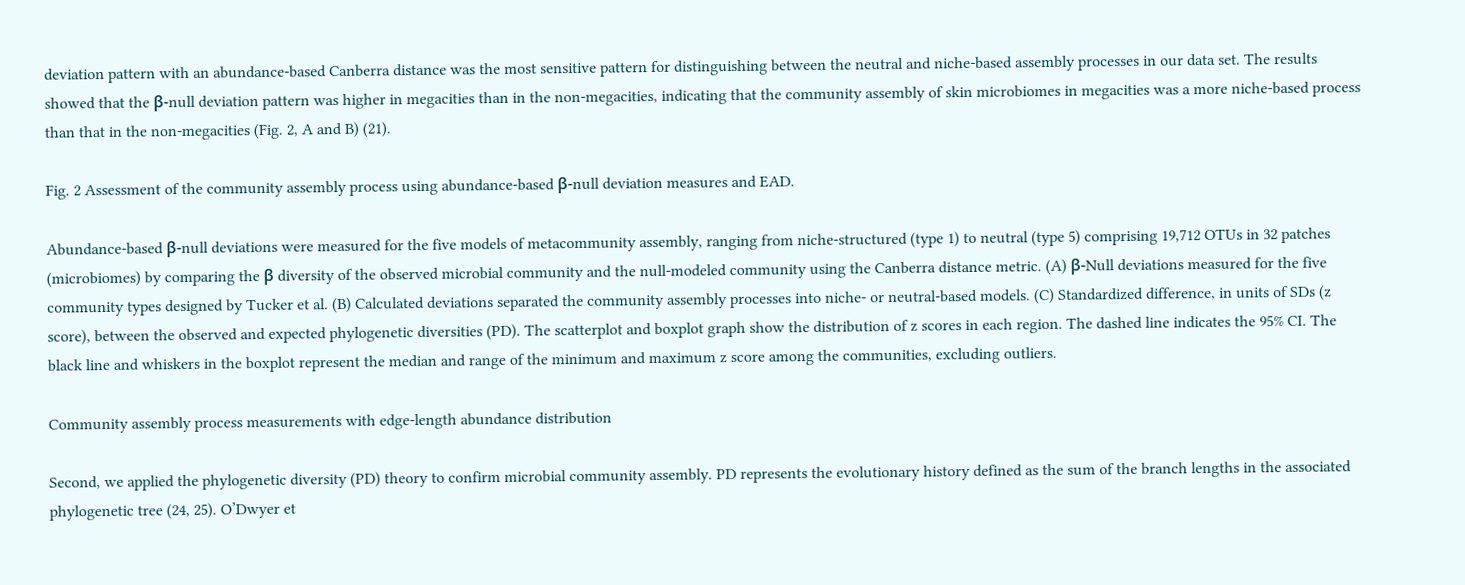deviation pattern with an abundance-based Canberra distance was the most sensitive pattern for distinguishing between the neutral and niche-based assembly processes in our data set. The results showed that the β-null deviation pattern was higher in megacities than in the non-megacities, indicating that the community assembly of skin microbiomes in megacities was a more niche-based process than that in the non-megacities (Fig. 2, A and B) (21).

Fig. 2 Assessment of the community assembly process using abundance-based β-null deviation measures and EAD.

Abundance-based β-null deviations were measured for the five models of metacommunity assembly, ranging from niche-structured (type 1) to neutral (type 5) comprising 19,712 OTUs in 32 patches (microbiomes) by comparing the β diversity of the observed microbial community and the null-modeled community using the Canberra distance metric. (A) β-Null deviations measured for the five community types designed by Tucker et al. (B) Calculated deviations separated the community assembly processes into niche- or neutral-based models. (C) Standardized difference, in units of SDs (z score), between the observed and expected phylogenetic diversities (PD). The scatterplot and boxplot graph show the distribution of z scores in each region. The dashed line indicates the 95% CI. The black line and whiskers in the boxplot represent the median and range of the minimum and maximum z score among the communities, excluding outliers.

Community assembly process measurements with edge-length abundance distribution

Second, we applied the phylogenetic diversity (PD) theory to confirm microbial community assembly. PD represents the evolutionary history defined as the sum of the branch lengths in the associated phylogenetic tree (24, 25). O’Dwyer et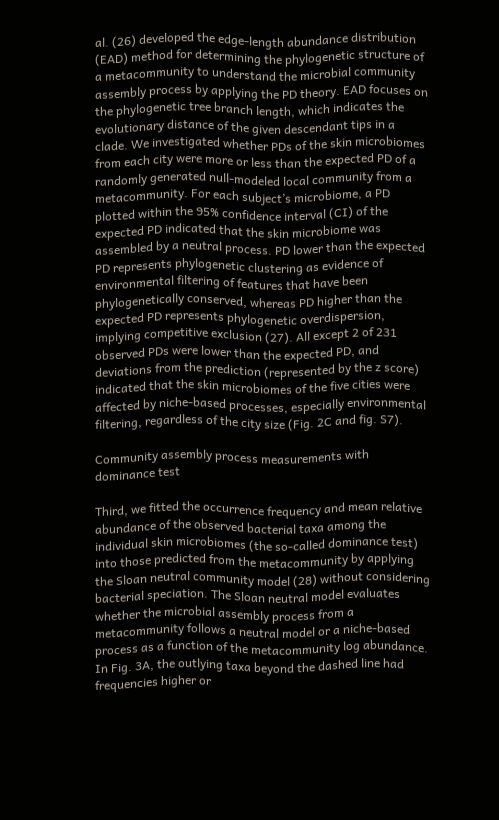al. (26) developed the edge-length abundance distribution (EAD) method for determining the phylogenetic structure of a metacommunity to understand the microbial community assembly process by applying the PD theory. EAD focuses on the phylogenetic tree branch length, which indicates the evolutionary distance of the given descendant tips in a clade. We investigated whether PDs of the skin microbiomes from each city were more or less than the expected PD of a randomly generated null-modeled local community from a metacommunity. For each subject’s microbiome, a PD plotted within the 95% confidence interval (CI) of the expected PD indicated that the skin microbiome was assembled by a neutral process. PD lower than the expected PD represents phylogenetic clustering as evidence of environmental filtering of features that have been phylogenetically conserved, whereas PD higher than the expected PD represents phylogenetic overdispersion, implying competitive exclusion (27). All except 2 of 231 observed PDs were lower than the expected PD, and deviations from the prediction (represented by the z score) indicated that the skin microbiomes of the five cities were affected by niche-based processes, especially environmental filtering, regardless of the city size (Fig. 2C and fig. S7).

Community assembly process measurements with dominance test

Third, we fitted the occurrence frequency and mean relative abundance of the observed bacterial taxa among the individual skin microbiomes (the so-called dominance test) into those predicted from the metacommunity by applying the Sloan neutral community model (28) without considering bacterial speciation. The Sloan neutral model evaluates whether the microbial assembly process from a metacommunity follows a neutral model or a niche-based process as a function of the metacommunity log abundance. In Fig. 3A, the outlying taxa beyond the dashed line had frequencies higher or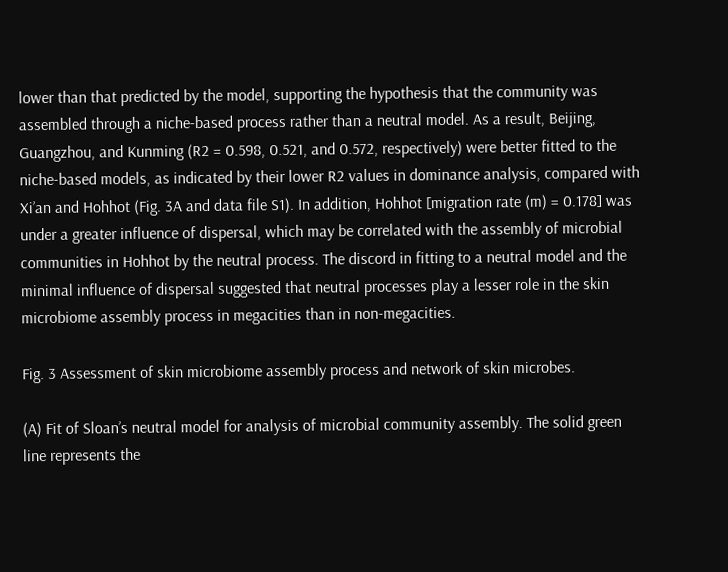lower than that predicted by the model, supporting the hypothesis that the community was assembled through a niche-based process rather than a neutral model. As a result, Beijing, Guangzhou, and Kunming (R2 = 0.598, 0.521, and 0.572, respectively) were better fitted to the niche-based models, as indicated by their lower R2 values in dominance analysis, compared with Xi’an and Hohhot (Fig. 3A and data file S1). In addition, Hohhot [migration rate (m) = 0.178] was under a greater influence of dispersal, which may be correlated with the assembly of microbial communities in Hohhot by the neutral process. The discord in fitting to a neutral model and the minimal influence of dispersal suggested that neutral processes play a lesser role in the skin microbiome assembly process in megacities than in non-megacities.

Fig. 3 Assessment of skin microbiome assembly process and network of skin microbes.

(A) Fit of Sloan’s neutral model for analysis of microbial community assembly. The solid green line represents the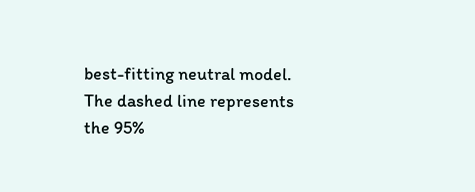best-fitting neutral model. The dashed line represents the 95%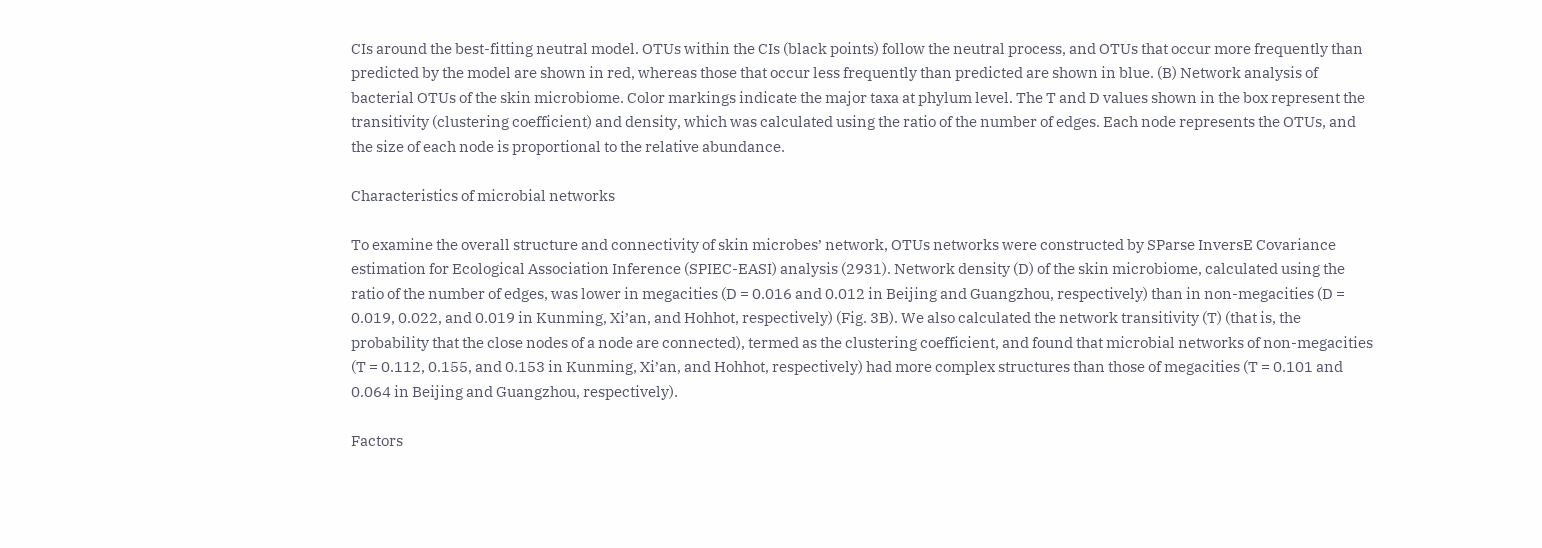CIs around the best-fitting neutral model. OTUs within the CIs (black points) follow the neutral process, and OTUs that occur more frequently than predicted by the model are shown in red, whereas those that occur less frequently than predicted are shown in blue. (B) Network analysis of bacterial OTUs of the skin microbiome. Color markings indicate the major taxa at phylum level. The T and D values shown in the box represent the transitivity (clustering coefficient) and density, which was calculated using the ratio of the number of edges. Each node represents the OTUs, and the size of each node is proportional to the relative abundance.

Characteristics of microbial networks

To examine the overall structure and connectivity of skin microbes’ network, OTUs networks were constructed by SParse InversE Covariance estimation for Ecological Association Inference (SPIEC-EASI) analysis (2931). Network density (D) of the skin microbiome, calculated using the ratio of the number of edges, was lower in megacities (D = 0.016 and 0.012 in Beijing and Guangzhou, respectively) than in non-megacities (D = 0.019, 0.022, and 0.019 in Kunming, Xi’an, and Hohhot, respectively) (Fig. 3B). We also calculated the network transitivity (T) (that is, the probability that the close nodes of a node are connected), termed as the clustering coefficient, and found that microbial networks of non-megacities (T = 0.112, 0.155, and 0.153 in Kunming, Xi’an, and Hohhot, respectively) had more complex structures than those of megacities (T = 0.101 and 0.064 in Beijing and Guangzhou, respectively).

Factors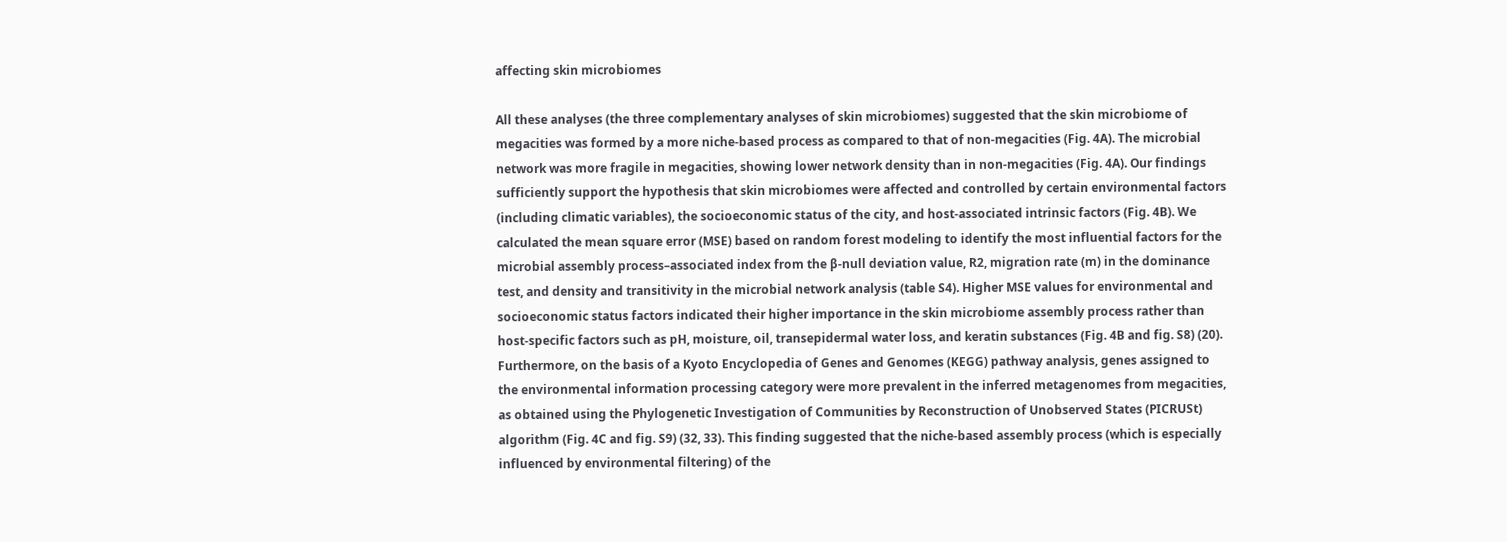affecting skin microbiomes

All these analyses (the three complementary analyses of skin microbiomes) suggested that the skin microbiome of megacities was formed by a more niche-based process as compared to that of non-megacities (Fig. 4A). The microbial network was more fragile in megacities, showing lower network density than in non-megacities (Fig. 4A). Our findings sufficiently support the hypothesis that skin microbiomes were affected and controlled by certain environmental factors (including climatic variables), the socioeconomic status of the city, and host-associated intrinsic factors (Fig. 4B). We calculated the mean square error (MSE) based on random forest modeling to identify the most influential factors for the microbial assembly process–associated index from the β-null deviation value, R2, migration rate (m) in the dominance test, and density and transitivity in the microbial network analysis (table S4). Higher MSE values for environmental and socioeconomic status factors indicated their higher importance in the skin microbiome assembly process rather than host-specific factors such as pH, moisture, oil, transepidermal water loss, and keratin substances (Fig. 4B and fig. S8) (20). Furthermore, on the basis of a Kyoto Encyclopedia of Genes and Genomes (KEGG) pathway analysis, genes assigned to the environmental information processing category were more prevalent in the inferred metagenomes from megacities, as obtained using the Phylogenetic Investigation of Communities by Reconstruction of Unobserved States (PICRUSt) algorithm (Fig. 4C and fig. S9) (32, 33). This finding suggested that the niche-based assembly process (which is especially influenced by environmental filtering) of the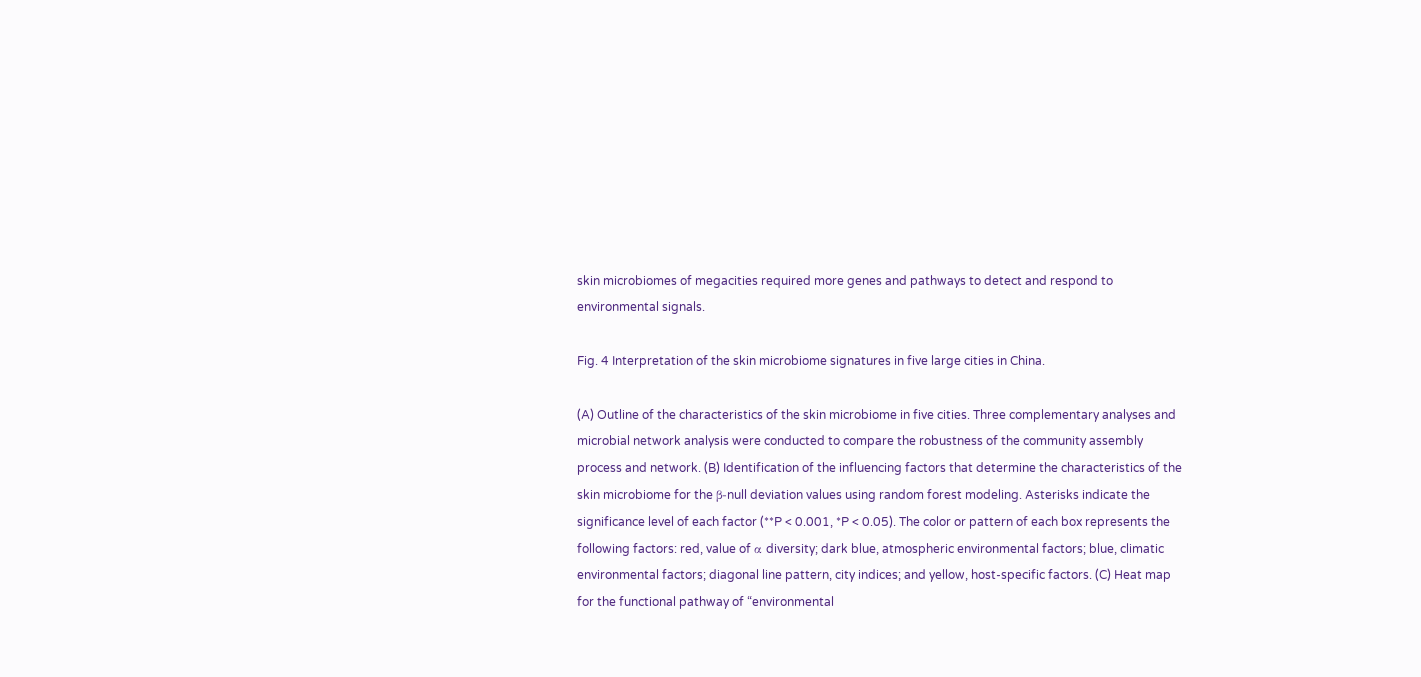skin microbiomes of megacities required more genes and pathways to detect and respond to environmental signals.

Fig. 4 Interpretation of the skin microbiome signatures in five large cities in China.

(A) Outline of the characteristics of the skin microbiome in five cities. Three complementary analyses and microbial network analysis were conducted to compare the robustness of the community assembly process and network. (B) Identification of the influencing factors that determine the characteristics of the skin microbiome for the β-null deviation values using random forest modeling. Asterisks indicate the significance level of each factor (**P < 0.001, *P < 0.05). The color or pattern of each box represents the following factors: red, value of α diversity; dark blue, atmospheric environmental factors; blue, climatic environmental factors; diagonal line pattern, city indices; and yellow, host-specific factors. (C) Heat map for the functional pathway of “environmental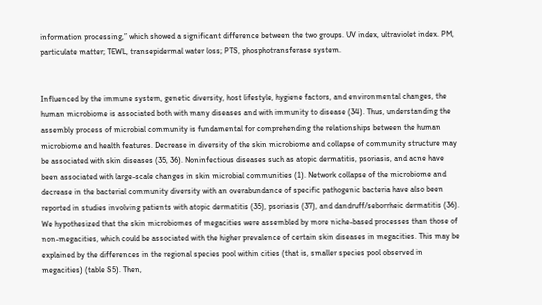information processing,” which showed a significant difference between the two groups. UV index, ultraviolet index. PM, particulate matter; TEWL, transepidermal water loss; PTS, phosphotransferase system.


Influenced by the immune system, genetic diversity, host lifestyle, hygiene factors, and environmental changes, the human microbiome is associated both with many diseases and with immunity to disease (34). Thus, understanding the assembly process of microbial community is fundamental for comprehending the relationships between the human microbiome and health features. Decrease in diversity of the skin microbiome and collapse of community structure may be associated with skin diseases (35, 36). Noninfectious diseases such as atopic dermatitis, psoriasis, and acne have been associated with large-scale changes in skin microbial communities (1). Network collapse of the microbiome and decrease in the bacterial community diversity with an overabundance of specific pathogenic bacteria have also been reported in studies involving patients with atopic dermatitis (35), psoriasis (37), and dandruff/seborrheic dermatitis (36). We hypothesized that the skin microbiomes of megacities were assembled by more niche-based processes than those of non-megacities, which could be associated with the higher prevalence of certain skin diseases in megacities. This may be explained by the differences in the regional species pool within cities (that is, smaller species pool observed in megacities) (table S5). Then,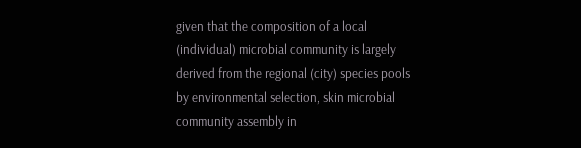given that the composition of a local (individual) microbial community is largely derived from the regional (city) species pools by environmental selection, skin microbial community assembly in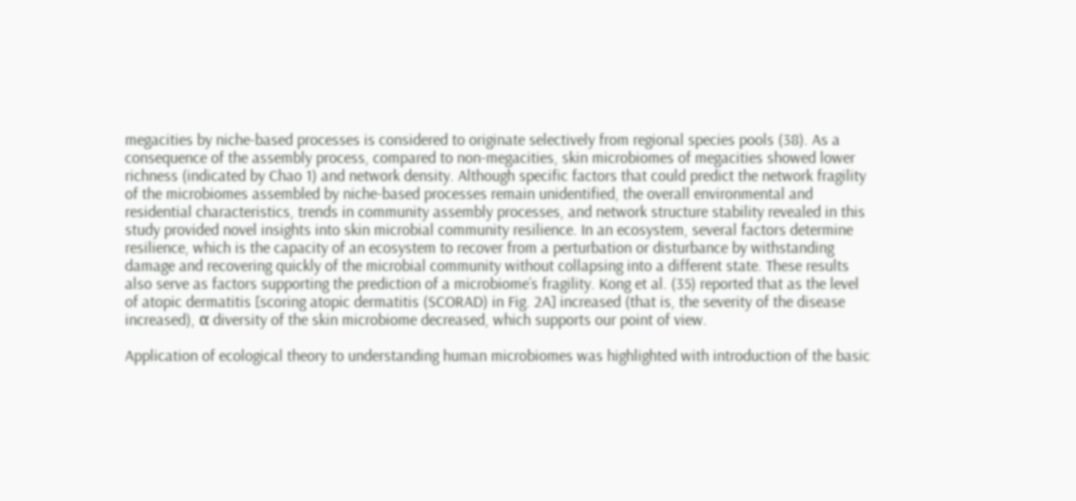megacities by niche-based processes is considered to originate selectively from regional species pools (38). As a consequence of the assembly process, compared to non-megacities, skin microbiomes of megacities showed lower richness (indicated by Chao 1) and network density. Although specific factors that could predict the network fragility of the microbiomes assembled by niche-based processes remain unidentified, the overall environmental and residential characteristics, trends in community assembly processes, and network structure stability revealed in this study provided novel insights into skin microbial community resilience. In an ecosystem, several factors determine resilience, which is the capacity of an ecosystem to recover from a perturbation or disturbance by withstanding damage and recovering quickly of the microbial community without collapsing into a different state. These results also serve as factors supporting the prediction of a microbiome’s fragility. Kong et al. (35) reported that as the level of atopic dermatitis [scoring atopic dermatitis (SCORAD) in Fig. 2A] increased (that is, the severity of the disease increased), α diversity of the skin microbiome decreased, which supports our point of view.

Application of ecological theory to understanding human microbiomes was highlighted with introduction of the basic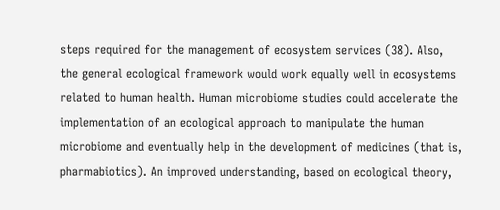steps required for the management of ecosystem services (38). Also, the general ecological framework would work equally well in ecosystems related to human health. Human microbiome studies could accelerate the implementation of an ecological approach to manipulate the human microbiome and eventually help in the development of medicines (that is, pharmabiotics). An improved understanding, based on ecological theory,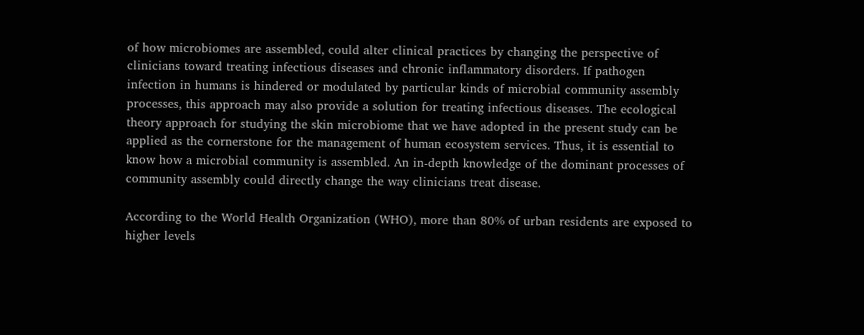of how microbiomes are assembled, could alter clinical practices by changing the perspective of clinicians toward treating infectious diseases and chronic inflammatory disorders. If pathogen infection in humans is hindered or modulated by particular kinds of microbial community assembly processes, this approach may also provide a solution for treating infectious diseases. The ecological theory approach for studying the skin microbiome that we have adopted in the present study can be applied as the cornerstone for the management of human ecosystem services. Thus, it is essential to know how a microbial community is assembled. An in-depth knowledge of the dominant processes of community assembly could directly change the way clinicians treat disease.

According to the World Health Organization (WHO), more than 80% of urban residents are exposed to higher levels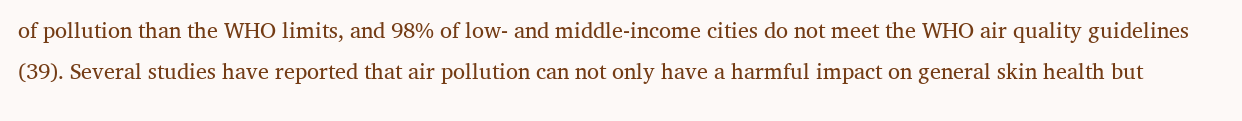of pollution than the WHO limits, and 98% of low- and middle-income cities do not meet the WHO air quality guidelines (39). Several studies have reported that air pollution can not only have a harmful impact on general skin health but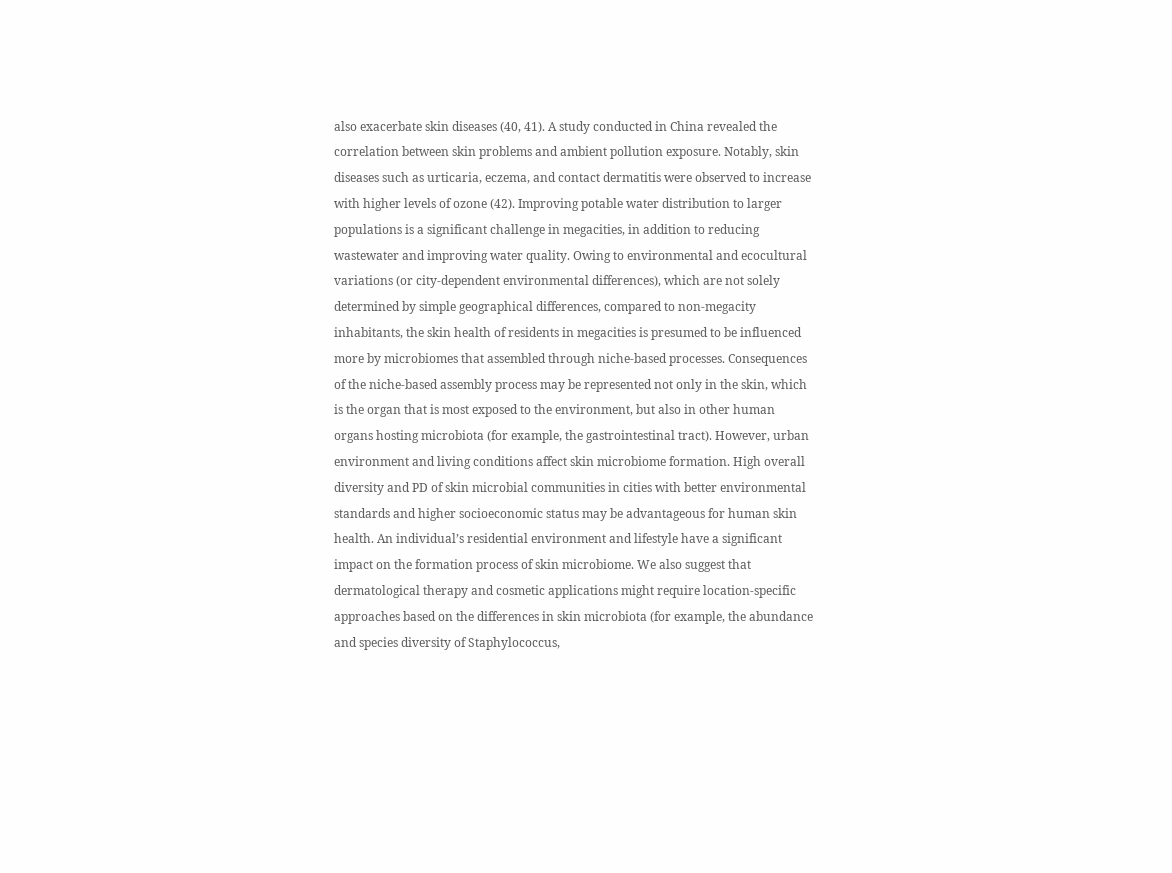also exacerbate skin diseases (40, 41). A study conducted in China revealed the correlation between skin problems and ambient pollution exposure. Notably, skin diseases such as urticaria, eczema, and contact dermatitis were observed to increase with higher levels of ozone (42). Improving potable water distribution to larger populations is a significant challenge in megacities, in addition to reducing wastewater and improving water quality. Owing to environmental and ecocultural variations (or city-dependent environmental differences), which are not solely determined by simple geographical differences, compared to non-megacity inhabitants, the skin health of residents in megacities is presumed to be influenced more by microbiomes that assembled through niche-based processes. Consequences of the niche-based assembly process may be represented not only in the skin, which is the organ that is most exposed to the environment, but also in other human organs hosting microbiota (for example, the gastrointestinal tract). However, urban environment and living conditions affect skin microbiome formation. High overall diversity and PD of skin microbial communities in cities with better environmental standards and higher socioeconomic status may be advantageous for human skin health. An individual’s residential environment and lifestyle have a significant impact on the formation process of skin microbiome. We also suggest that dermatological therapy and cosmetic applications might require location-specific approaches based on the differences in skin microbiota (for example, the abundance and species diversity of Staphylococcus,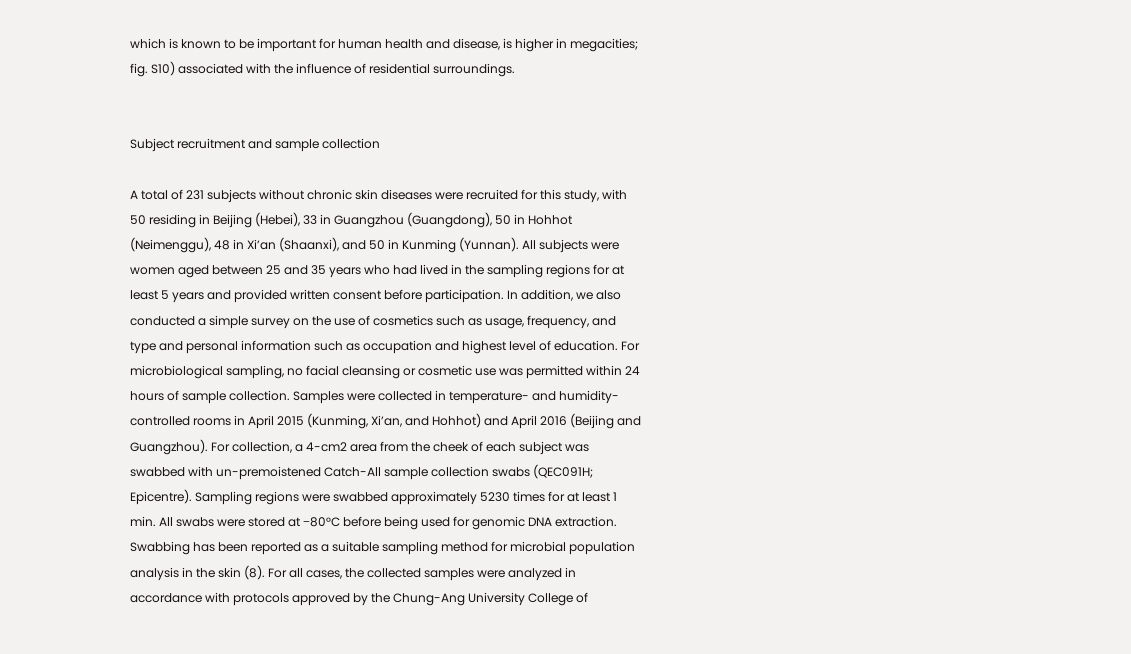which is known to be important for human health and disease, is higher in megacities; fig. S10) associated with the influence of residential surroundings.


Subject recruitment and sample collection

A total of 231 subjects without chronic skin diseases were recruited for this study, with 50 residing in Beijing (Hebei), 33 in Guangzhou (Guangdong), 50 in Hohhot (Neimenggu), 48 in Xi’an (Shaanxi), and 50 in Kunming (Yunnan). All subjects were women aged between 25 and 35 years who had lived in the sampling regions for at least 5 years and provided written consent before participation. In addition, we also conducted a simple survey on the use of cosmetics such as usage, frequency, and type and personal information such as occupation and highest level of education. For microbiological sampling, no facial cleansing or cosmetic use was permitted within 24 hours of sample collection. Samples were collected in temperature- and humidity-controlled rooms in April 2015 (Kunming, Xi’an, and Hohhot) and April 2016 (Beijing and Guangzhou). For collection, a 4-cm2 area from the cheek of each subject was swabbed with un-premoistened Catch-All sample collection swabs (QEC091H; Epicentre). Sampling regions were swabbed approximately 5230 times for at least 1 min. All swabs were stored at −80°C before being used for genomic DNA extraction. Swabbing has been reported as a suitable sampling method for microbial population analysis in the skin (8). For all cases, the collected samples were analyzed in accordance with protocols approved by the Chung-Ang University College of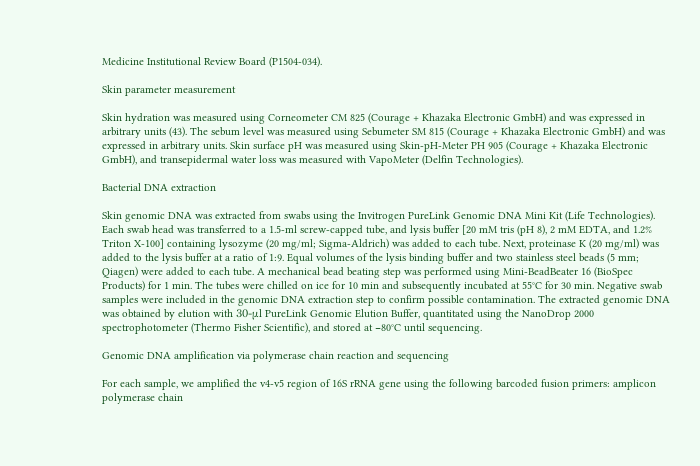Medicine Institutional Review Board (P1504-034).

Skin parameter measurement

Skin hydration was measured using Corneometer CM 825 (Courage + Khazaka Electronic GmbH) and was expressed in arbitrary units (43). The sebum level was measured using Sebumeter SM 815 (Courage + Khazaka Electronic GmbH) and was expressed in arbitrary units. Skin surface pH was measured using Skin-pH-Meter PH 905 (Courage + Khazaka Electronic GmbH), and transepidermal water loss was measured with VapoMeter (Delfin Technologies).

Bacterial DNA extraction

Skin genomic DNA was extracted from swabs using the Invitrogen PureLink Genomic DNA Mini Kit (Life Technologies). Each swab head was transferred to a 1.5-ml screw-capped tube, and lysis buffer [20 mM tris (pH 8), 2 mM EDTA, and 1.2% Triton X-100] containing lysozyme (20 mg/ml; Sigma-Aldrich) was added to each tube. Next, proteinase K (20 mg/ml) was added to the lysis buffer at a ratio of 1:9. Equal volumes of the lysis binding buffer and two stainless steel beads (5 mm; Qiagen) were added to each tube. A mechanical bead beating step was performed using Mini-BeadBeater 16 (BioSpec Products) for 1 min. The tubes were chilled on ice for 10 min and subsequently incubated at 55°C for 30 min. Negative swab samples were included in the genomic DNA extraction step to confirm possible contamination. The extracted genomic DNA was obtained by elution with 30-μl PureLink Genomic Elution Buffer, quantitated using the NanoDrop 2000 spectrophotometer (Thermo Fisher Scientific), and stored at −80°C until sequencing.

Genomic DNA amplification via polymerase chain reaction and sequencing

For each sample, we amplified the v4-v5 region of 16S rRNA gene using the following barcoded fusion primers: amplicon polymerase chain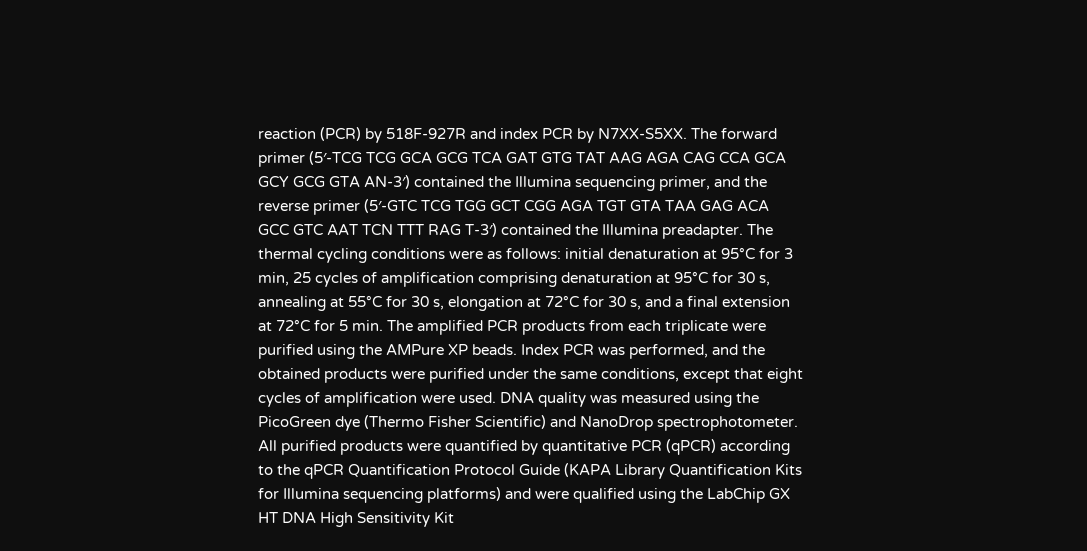reaction (PCR) by 518F-927R and index PCR by N7XX-S5XX. The forward primer (5′-TCG TCG GCA GCG TCA GAT GTG TAT AAG AGA CAG CCA GCA GCY GCG GTA AN-3′) contained the Illumina sequencing primer, and the reverse primer (5′-GTC TCG TGG GCT CGG AGA TGT GTA TAA GAG ACA GCC GTC AAT TCN TTT RAG T-3′) contained the Illumina preadapter. The thermal cycling conditions were as follows: initial denaturation at 95°C for 3 min, 25 cycles of amplification comprising denaturation at 95°C for 30 s, annealing at 55°C for 30 s, elongation at 72°C for 30 s, and a final extension at 72°C for 5 min. The amplified PCR products from each triplicate were purified using the AMPure XP beads. Index PCR was performed, and the obtained products were purified under the same conditions, except that eight cycles of amplification were used. DNA quality was measured using the PicoGreen dye (Thermo Fisher Scientific) and NanoDrop spectrophotometer. All purified products were quantified by quantitative PCR (qPCR) according to the qPCR Quantification Protocol Guide (KAPA Library Quantification Kits for Illumina sequencing platforms) and were qualified using the LabChip GX HT DNA High Sensitivity Kit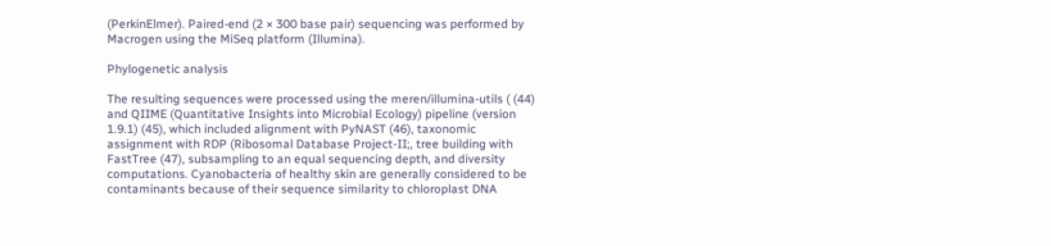(PerkinElmer). Paired-end (2 × 300 base pair) sequencing was performed by Macrogen using the MiSeq platform (Illumina).

Phylogenetic analysis

The resulting sequences were processed using the meren/illumina-utils ( (44) and QIIME (Quantitative Insights into Microbial Ecology) pipeline (version 1.9.1) (45), which included alignment with PyNAST (46), taxonomic assignment with RDP (Ribosomal Database Project-II;, tree building with FastTree (47), subsampling to an equal sequencing depth, and diversity computations. Cyanobacteria of healthy skin are generally considered to be contaminants because of their sequence similarity to chloroplast DNA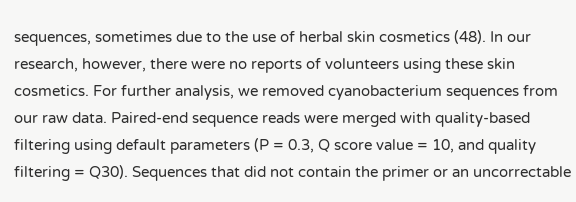sequences, sometimes due to the use of herbal skin cosmetics (48). In our research, however, there were no reports of volunteers using these skin cosmetics. For further analysis, we removed cyanobacterium sequences from our raw data. Paired-end sequence reads were merged with quality-based filtering using default parameters (P = 0.3, Q score value = 10, and quality filtering = Q30). Sequences that did not contain the primer or an uncorrectable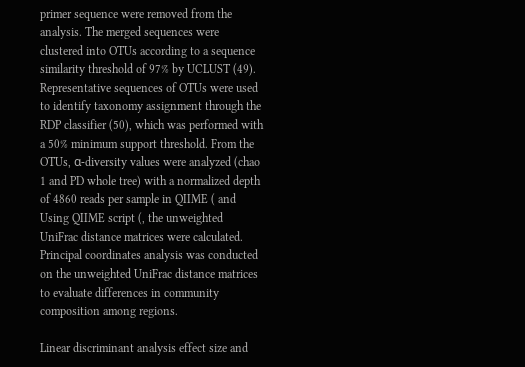primer sequence were removed from the analysis. The merged sequences were clustered into OTUs according to a sequence similarity threshold of 97% by UCLUST (49). Representative sequences of OTUs were used to identify taxonomy assignment through the RDP classifier (50), which was performed with a 50% minimum support threshold. From the OTUs, α-diversity values were analyzed (chao 1 and PD whole tree) with a normalized depth of 4860 reads per sample in QIIME ( and Using QIIME script (, the unweighted UniFrac distance matrices were calculated. Principal coordinates analysis was conducted on the unweighted UniFrac distance matrices to evaluate differences in community composition among regions.

Linear discriminant analysis effect size and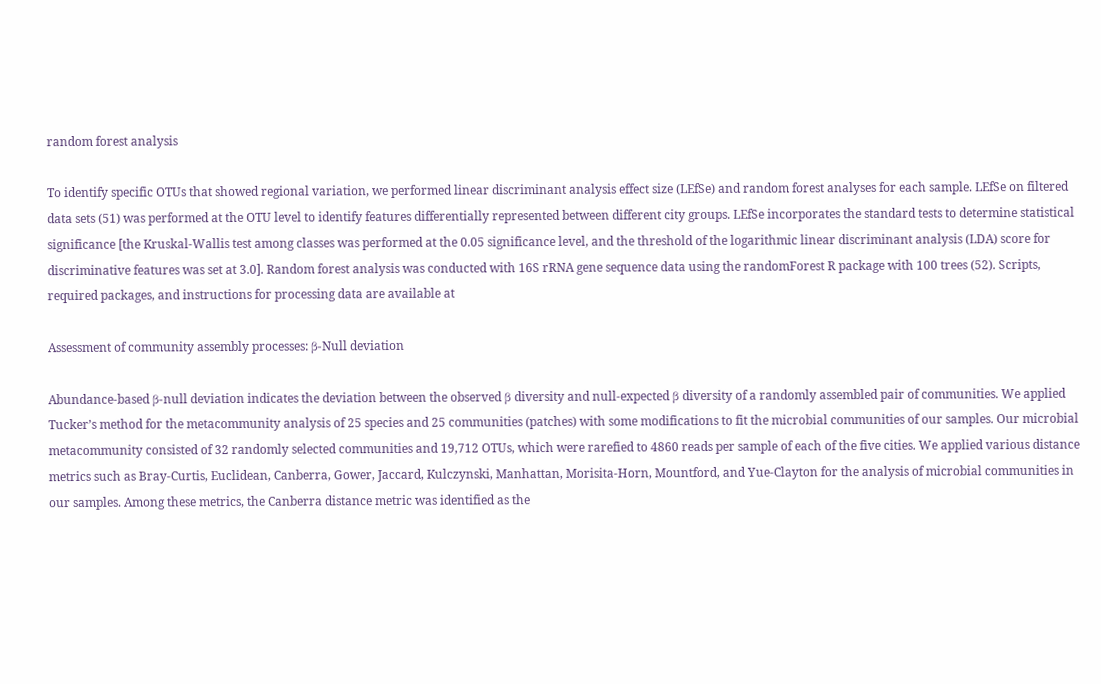random forest analysis

To identify specific OTUs that showed regional variation, we performed linear discriminant analysis effect size (LEfSe) and random forest analyses for each sample. LEfSe on filtered data sets (51) was performed at the OTU level to identify features differentially represented between different city groups. LEfSe incorporates the standard tests to determine statistical significance [the Kruskal-Wallis test among classes was performed at the 0.05 significance level, and the threshold of the logarithmic linear discriminant analysis (LDA) score for discriminative features was set at 3.0]. Random forest analysis was conducted with 16S rRNA gene sequence data using the randomForest R package with 100 trees (52). Scripts, required packages, and instructions for processing data are available at

Assessment of community assembly processes: β-Null deviation

Abundance-based β-null deviation indicates the deviation between the observed β diversity and null-expected β diversity of a randomly assembled pair of communities. We applied Tucker’s method for the metacommunity analysis of 25 species and 25 communities (patches) with some modifications to fit the microbial communities of our samples. Our microbial metacommunity consisted of 32 randomly selected communities and 19,712 OTUs, which were rarefied to 4860 reads per sample of each of the five cities. We applied various distance metrics such as Bray-Curtis, Euclidean, Canberra, Gower, Jaccard, Kulczynski, Manhattan, Morisita-Horn, Mountford, and Yue-Clayton for the analysis of microbial communities in our samples. Among these metrics, the Canberra distance metric was identified as the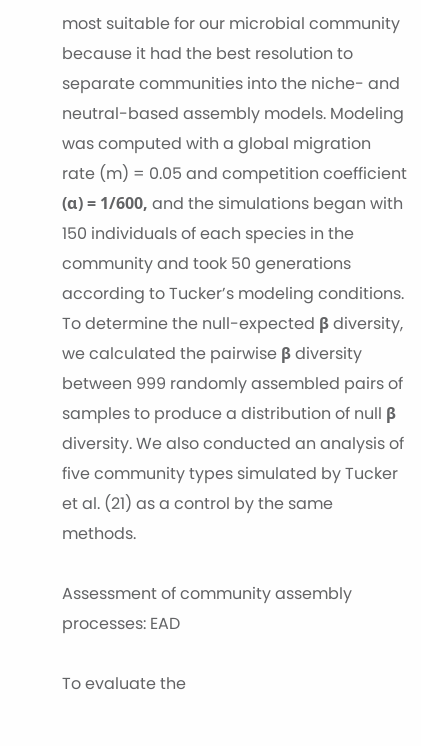most suitable for our microbial community because it had the best resolution to separate communities into the niche- and neutral-based assembly models. Modeling was computed with a global migration rate (m) = 0.05 and competition coefficient (α) = 1/600, and the simulations began with 150 individuals of each species in the community and took 50 generations according to Tucker’s modeling conditions. To determine the null-expected β diversity, we calculated the pairwise β diversity between 999 randomly assembled pairs of samples to produce a distribution of null β diversity. We also conducted an analysis of five community types simulated by Tucker et al. (21) as a control by the same methods.

Assessment of community assembly processes: EAD

To evaluate the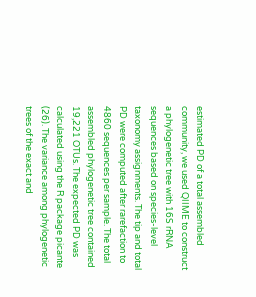estimated PD of a total assembled community, we used QIIME to construct a phylogenetic tree with 16S rRNA sequences based on species-level taxonomy assignments. The tip and total PD were computed after rarefaction to 4860 sequences per sample. The total assembled phylogenetic tree contained 19,221 OTUs. The expected PD was calculated using the R package picante (26). The variance among phylogenetic trees of the exact and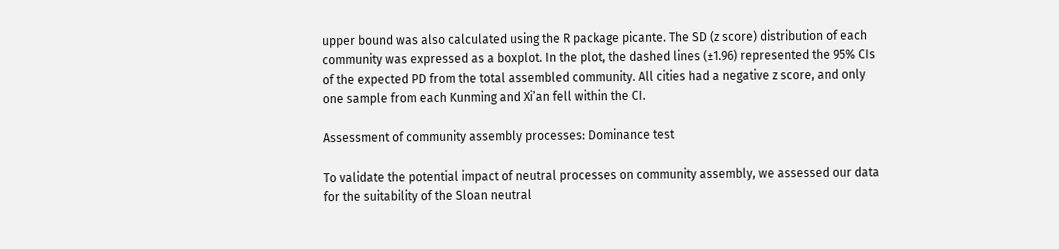upper bound was also calculated using the R package picante. The SD (z score) distribution of each community was expressed as a boxplot. In the plot, the dashed lines (±1.96) represented the 95% CIs of the expected PD from the total assembled community. All cities had a negative z score, and only one sample from each Kunming and Xi’an fell within the CI.

Assessment of community assembly processes: Dominance test

To validate the potential impact of neutral processes on community assembly, we assessed our data for the suitability of the Sloan neutral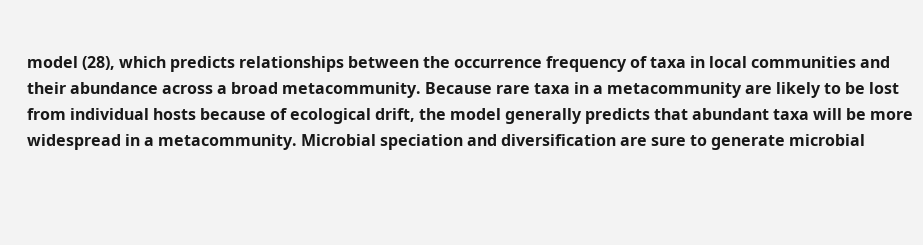model (28), which predicts relationships between the occurrence frequency of taxa in local communities and their abundance across a broad metacommunity. Because rare taxa in a metacommunity are likely to be lost from individual hosts because of ecological drift, the model generally predicts that abundant taxa will be more widespread in a metacommunity. Microbial speciation and diversification are sure to generate microbial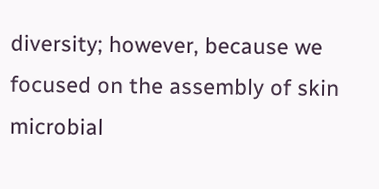diversity; however, because we focused on the assembly of skin microbial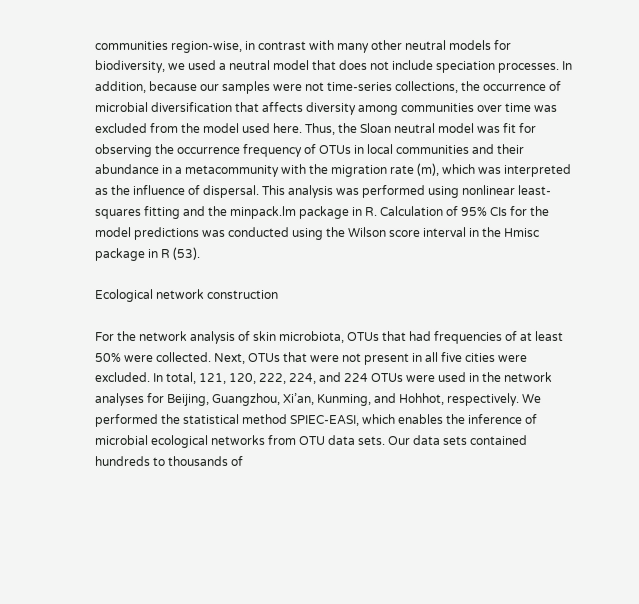communities region-wise, in contrast with many other neutral models for biodiversity, we used a neutral model that does not include speciation processes. In addition, because our samples were not time-series collections, the occurrence of microbial diversification that affects diversity among communities over time was excluded from the model used here. Thus, the Sloan neutral model was fit for observing the occurrence frequency of OTUs in local communities and their abundance in a metacommunity with the migration rate (m), which was interpreted as the influence of dispersal. This analysis was performed using nonlinear least-squares fitting and the minpack.lm package in R. Calculation of 95% CIs for the model predictions was conducted using the Wilson score interval in the Hmisc package in R (53).

Ecological network construction

For the network analysis of skin microbiota, OTUs that had frequencies of at least 50% were collected. Next, OTUs that were not present in all five cities were excluded. In total, 121, 120, 222, 224, and 224 OTUs were used in the network analyses for Beijing, Guangzhou, Xi’an, Kunming, and Hohhot, respectively. We performed the statistical method SPIEC-EASI, which enables the inference of microbial ecological networks from OTU data sets. Our data sets contained hundreds to thousands of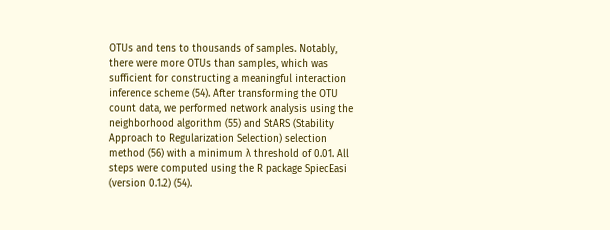OTUs and tens to thousands of samples. Notably, there were more OTUs than samples, which was sufficient for constructing a meaningful interaction inference scheme (54). After transforming the OTU count data, we performed network analysis using the neighborhood algorithm (55) and StARS (Stability Approach to Regularization Selection) selection method (56) with a minimum λ threshold of 0.01. All steps were computed using the R package SpiecEasi (version 0.1.2) (54).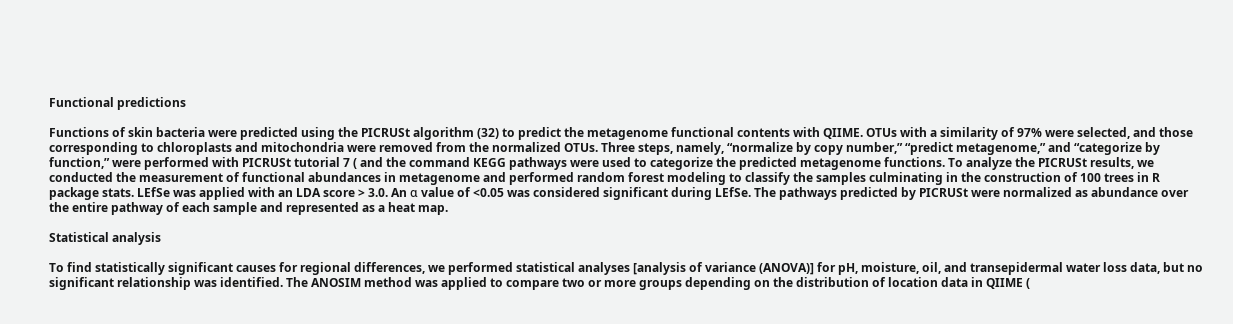Functional predictions

Functions of skin bacteria were predicted using the PICRUSt algorithm (32) to predict the metagenome functional contents with QIIME. OTUs with a similarity of 97% were selected, and those corresponding to chloroplasts and mitochondria were removed from the normalized OTUs. Three steps, namely, “normalize by copy number,” “predict metagenome,” and “categorize by function,” were performed with PICRUSt tutorial 7 ( and the command KEGG pathways were used to categorize the predicted metagenome functions. To analyze the PICRUSt results, we conducted the measurement of functional abundances in metagenome and performed random forest modeling to classify the samples culminating in the construction of 100 trees in R package stats. LEfSe was applied with an LDA score > 3.0. An α value of <0.05 was considered significant during LEfSe. The pathways predicted by PICRUSt were normalized as abundance over the entire pathway of each sample and represented as a heat map.

Statistical analysis

To find statistically significant causes for regional differences, we performed statistical analyses [analysis of variance (ANOVA)] for pH, moisture, oil, and transepidermal water loss data, but no significant relationship was identified. The ANOSIM method was applied to compare two or more groups depending on the distribution of location data in QIIME (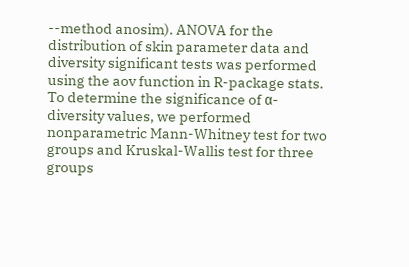--method anosim). ANOVA for the distribution of skin parameter data and diversity significant tests was performed using the aov function in R-package stats. To determine the significance of α-diversity values, we performed nonparametric Mann-Whitney test for two groups and Kruskal-Wallis test for three groups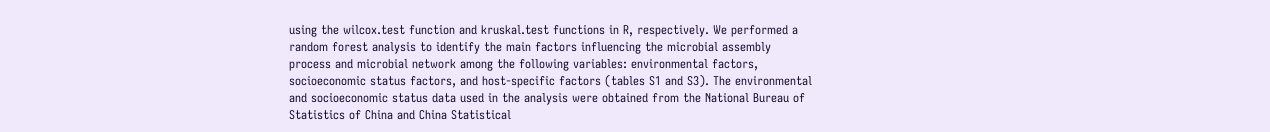using the wilcox.test function and kruskal.test functions in R, respectively. We performed a random forest analysis to identify the main factors influencing the microbial assembly process and microbial network among the following variables: environmental factors, socioeconomic status factors, and host-specific factors (tables S1 and S3). The environmental and socioeconomic status data used in the analysis were obtained from the National Bureau of Statistics of China and China Statistical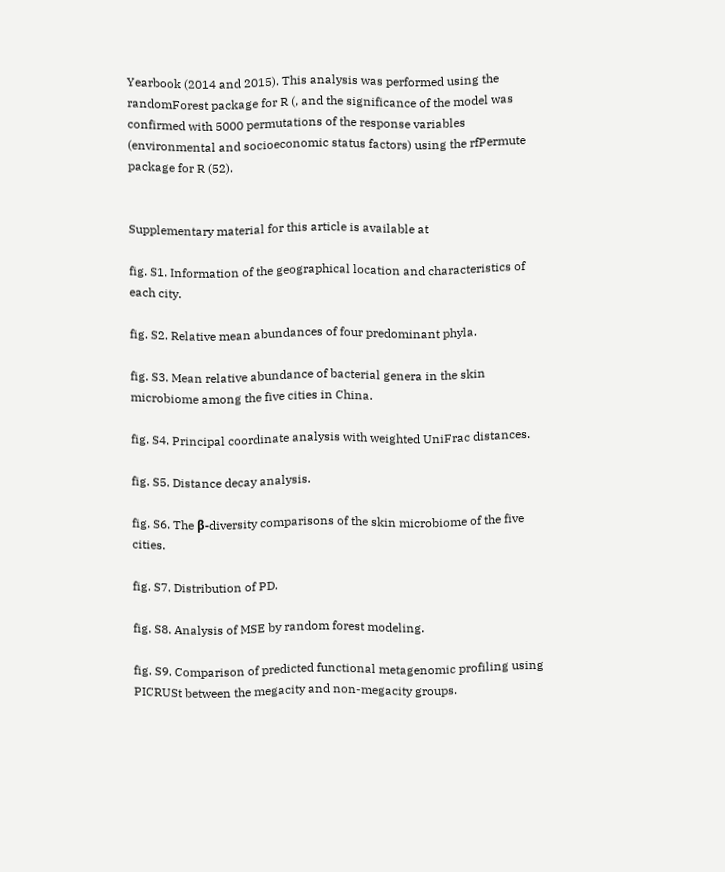Yearbook (2014 and 2015). This analysis was performed using the randomForest package for R (, and the significance of the model was confirmed with 5000 permutations of the response variables (environmental and socioeconomic status factors) using the rfPermute package for R (52).


Supplementary material for this article is available at

fig. S1. Information of the geographical location and characteristics of each city.

fig. S2. Relative mean abundances of four predominant phyla.

fig. S3. Mean relative abundance of bacterial genera in the skin microbiome among the five cities in China.

fig. S4. Principal coordinate analysis with weighted UniFrac distances.

fig. S5. Distance decay analysis.

fig. S6. The β-diversity comparisons of the skin microbiome of the five cities.

fig. S7. Distribution of PD.

fig. S8. Analysis of MSE by random forest modeling.

fig. S9. Comparison of predicted functional metagenomic profiling using PICRUSt between the megacity and non-megacity groups.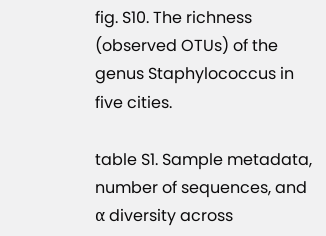fig. S10. The richness (observed OTUs) of the genus Staphylococcus in five cities.

table S1. Sample metadata, number of sequences, and α diversity across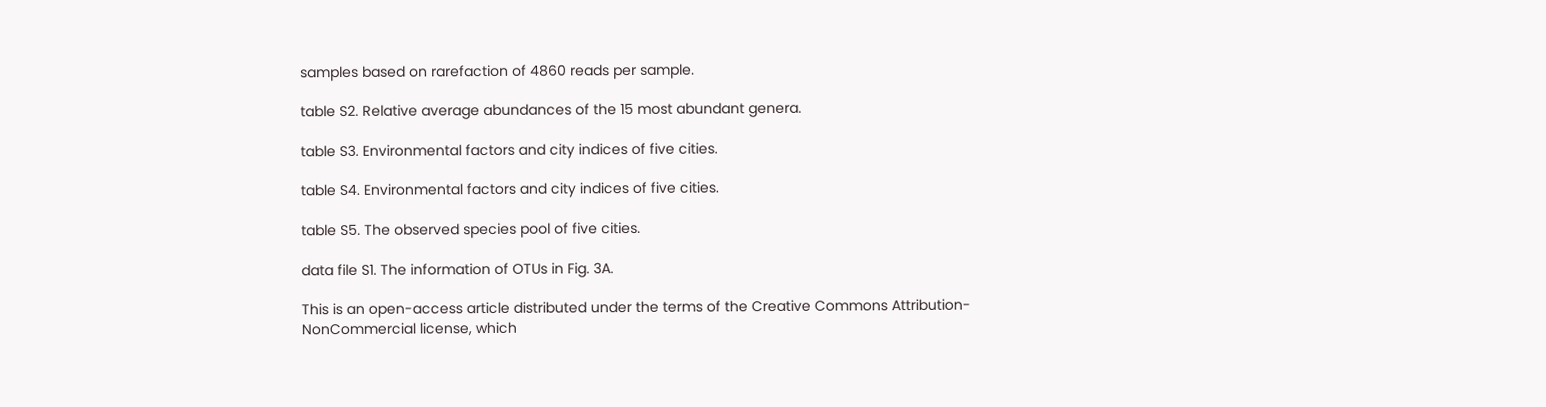samples based on rarefaction of 4860 reads per sample.

table S2. Relative average abundances of the 15 most abundant genera.

table S3. Environmental factors and city indices of five cities.

table S4. Environmental factors and city indices of five cities.

table S5. The observed species pool of five cities.

data file S1. The information of OTUs in Fig. 3A.

This is an open-access article distributed under the terms of the Creative Commons Attribution-NonCommercial license, which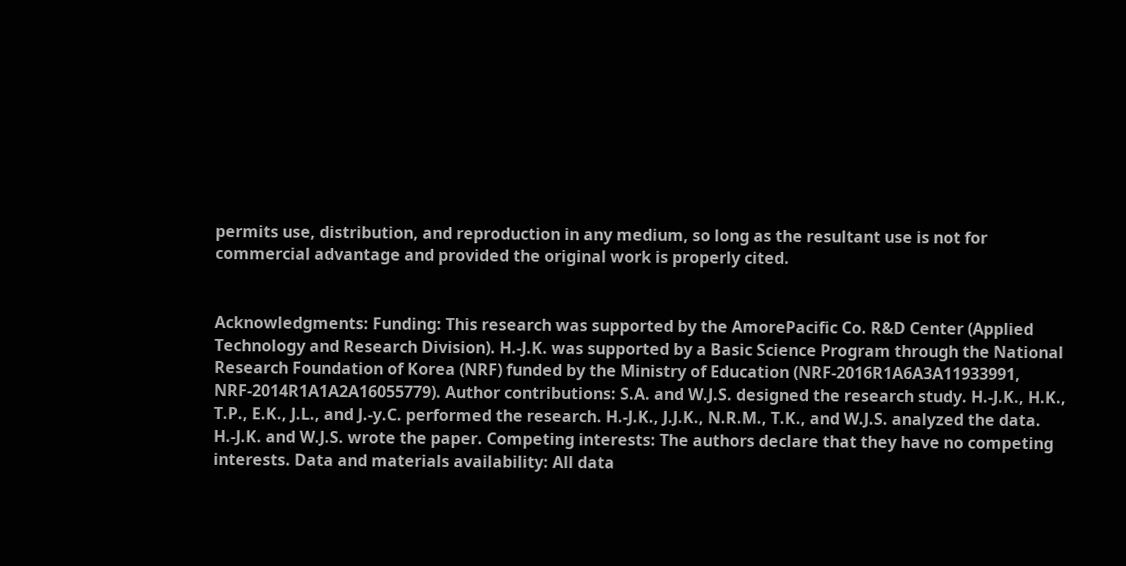permits use, distribution, and reproduction in any medium, so long as the resultant use is not for commercial advantage and provided the original work is properly cited.


Acknowledgments: Funding: This research was supported by the AmorePacific Co. R&D Center (Applied Technology and Research Division). H.-J.K. was supported by a Basic Science Program through the National Research Foundation of Korea (NRF) funded by the Ministry of Education (NRF-2016R1A6A3A11933991, NRF-2014R1A1A2A16055779). Author contributions: S.A. and W.J.S. designed the research study. H.-J.K., H.K., T.P., E.K., J.L., and J.-y.C. performed the research. H.-J.K., J.J.K., N.R.M., T.K., and W.J.S. analyzed the data. H.-J.K. and W.J.S. wrote the paper. Competing interests: The authors declare that they have no competing interests. Data and materials availability: All data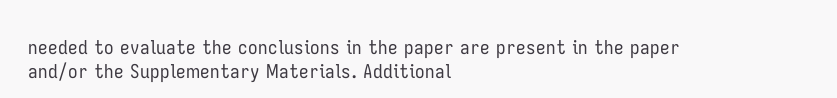needed to evaluate the conclusions in the paper are present in the paper and/or the Supplementary Materials. Additional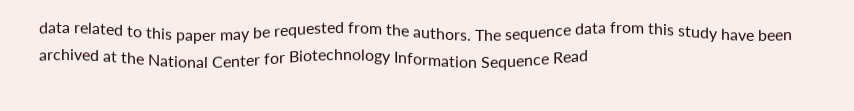data related to this paper may be requested from the authors. The sequence data from this study have been archived at the National Center for Biotechnology Information Sequence Read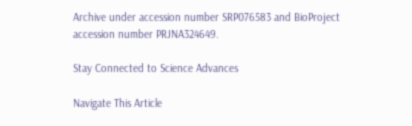Archive under accession number SRP076583 and BioProject accession number PRJNA324649.

Stay Connected to Science Advances

Navigate This Article